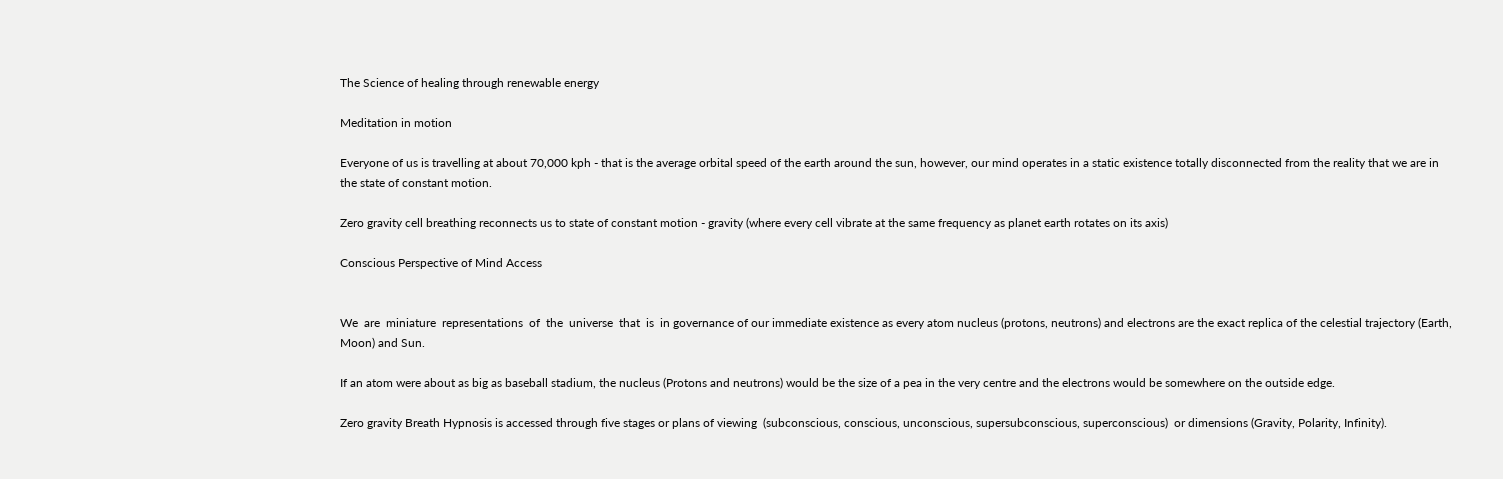The Science of healing through renewable energy

Meditation in motion

Everyone of us is travelling at about 70,000 kph - that is the average orbital speed of the earth around the sun, however, our mind operates in a static existence totally disconnected from the reality that we are in the state of constant motion.

Zero gravity cell breathing reconnects us to state of constant motion - gravity (where every cell vibrate at the same frequency as planet earth rotates on its axis)

Conscious Perspective of Mind Access


We  are  miniature  representations  of  the  universe  that  is  in governance of our immediate existence as every atom nucleus (protons, neutrons) and electrons are the exact replica of the celestial trajectory (Earth, Moon) and Sun.

If an atom were about as big as baseball stadium, the nucleus (Protons and neutrons) would be the size of a pea in the very centre and the electrons would be somewhere on the outside edge.

Zero gravity Breath Hypnosis is accessed through five stages or plans of viewing  (subconscious, conscious, unconscious, supersubconscious, superconscious)  or dimensions (Gravity, Polarity, Infinity).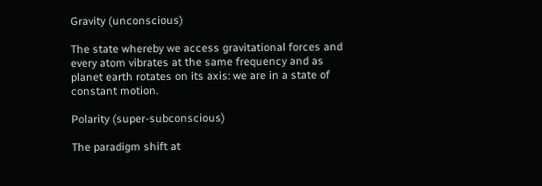Gravity (unconscious)

The state whereby we access gravitational forces and every atom vibrates at the same frequency and as planet earth rotates on its axis: we are in a state of constant motion.

Polarity (super-subconscious)

The paradigm shift at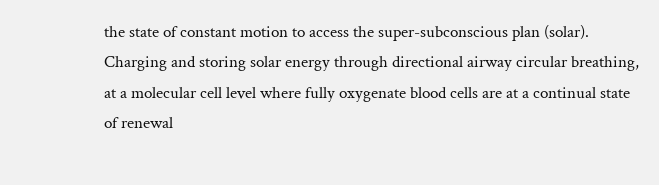the state of constant motion to access the super-subconscious plan (solar). Charging and storing solar energy through directional airway circular breathing, at a molecular cell level where fully oxygenate blood cells are at a continual state of renewal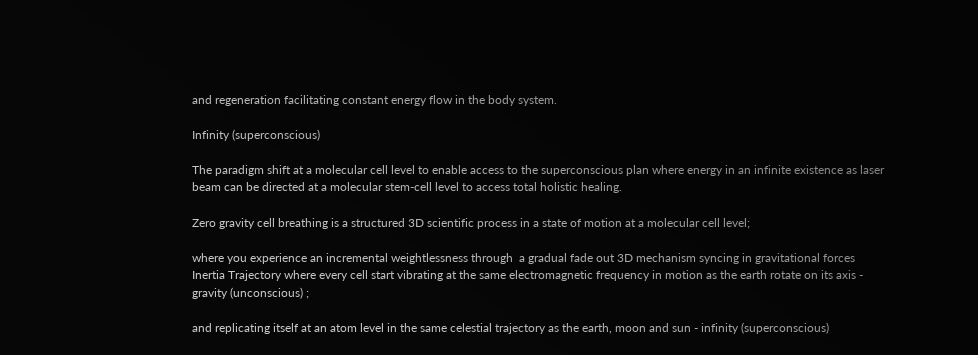and regeneration facilitating constant energy flow in the body system.

Infinity (superconscious)

The paradigm shift at a molecular cell level to enable access to the superconscious plan where energy in an infinite existence as laser beam can be directed at a molecular stem-cell level to access total holistic healing.

Zero gravity cell breathing is a structured 3D scientific process in a state of motion at a molecular cell level;

where you experience an incremental weightlessness through  a gradual fade out 3D mechanism syncing in gravitational forces Inertia Trajectory where every cell start vibrating at the same electromagnetic frequency in motion as the earth rotate on its axis - gravity (unconscious) ;

and replicating itself at an atom level in the same celestial trajectory as the earth, moon and sun - infinity (superconscious)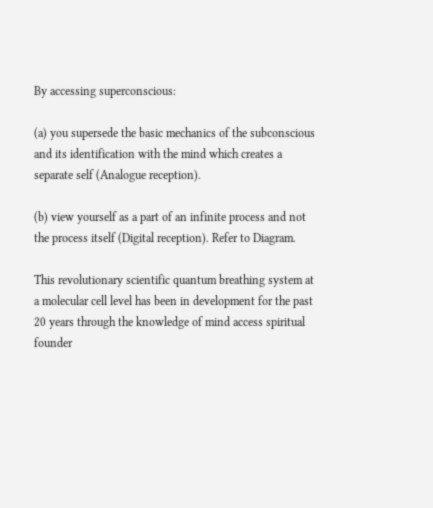By accessing superconscious:

(a) you supersede the basic mechanics of the subconscious and its identification with the mind which creates a separate self (Analogue reception).

(b) view yourself as a part of an infinite process and not the process itself (Digital reception). Refer to Diagram.

This revolutionary scientific quantum breathing system at a molecular cell level has been in development for the past 20 years through the knowledge of mind access spiritual founder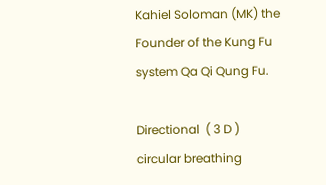Kahiel Soloman (MK) the Founder of the Kung Fu system Qa Qi Qung Fu.

Directional  ( 3 D )   circular breathing